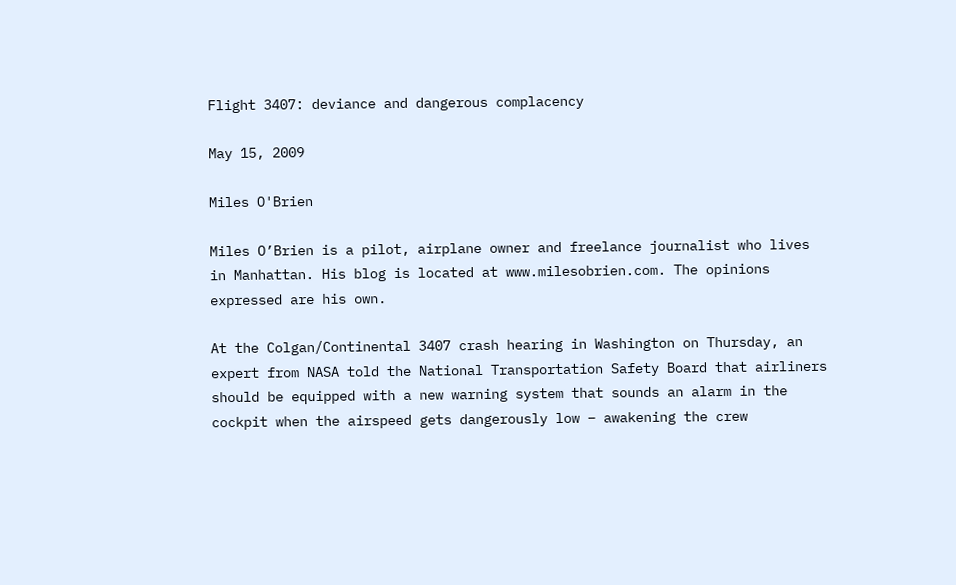Flight 3407: deviance and dangerous complacency

May 15, 2009

Miles O'Brien

Miles O’Brien is a pilot, airplane owner and freelance journalist who lives in Manhattan. His blog is located at www.milesobrien.com. The opinions expressed are his own.

At the Colgan/Continental 3407 crash hearing in Washington on Thursday, an expert from NASA told the National Transportation Safety Board that airliners should be equipped with a new warning system that sounds an alarm in the cockpit when the airspeed gets dangerously low – awakening the crew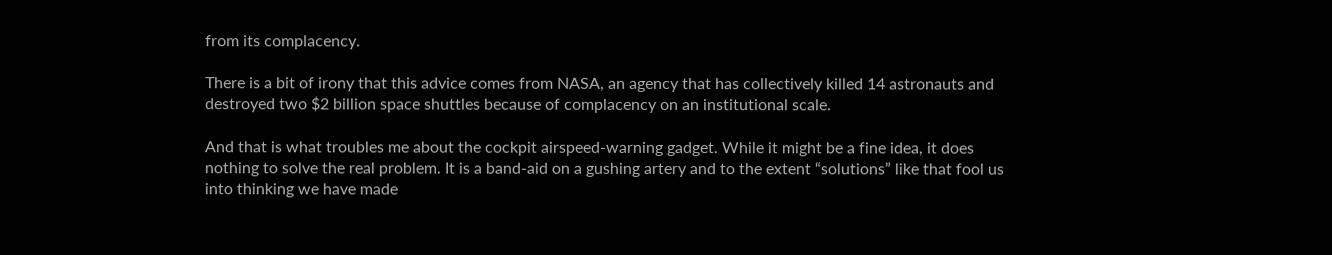from its complacency.

There is a bit of irony that this advice comes from NASA, an agency that has collectively killed 14 astronauts and destroyed two $2 billion space shuttles because of complacency on an institutional scale.

And that is what troubles me about the cockpit airspeed-warning gadget. While it might be a fine idea, it does nothing to solve the real problem. It is a band-aid on a gushing artery and to the extent “solutions” like that fool us into thinking we have made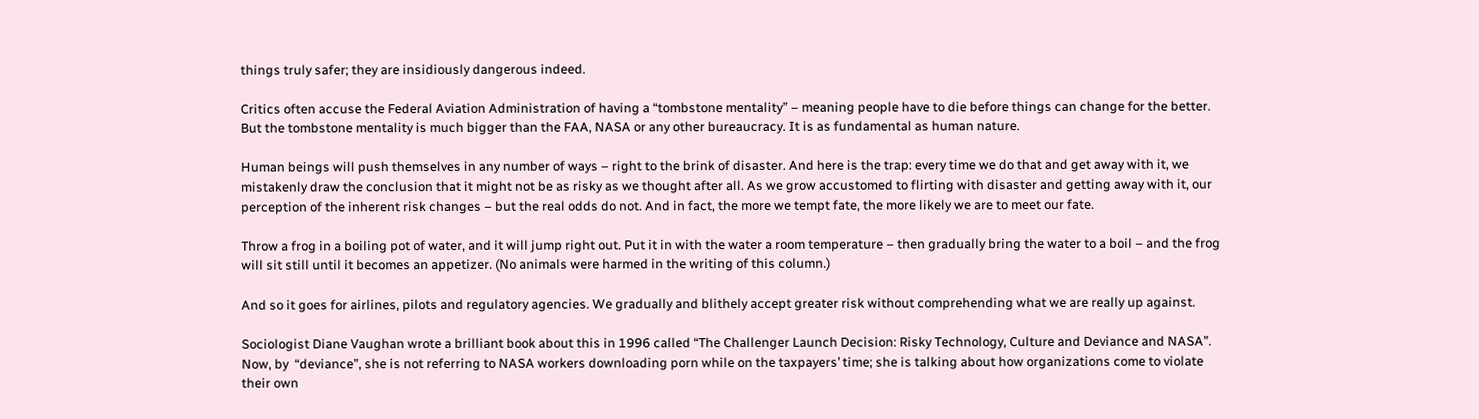things truly safer; they are insidiously dangerous indeed.

Critics often accuse the Federal Aviation Administration of having a “tombstone mentality” – meaning people have to die before things can change for the better. But the tombstone mentality is much bigger than the FAA, NASA or any other bureaucracy. It is as fundamental as human nature.

Human beings will push themselves in any number of ways – right to the brink of disaster. And here is the trap: every time we do that and get away with it, we mistakenly draw the conclusion that it might not be as risky as we thought after all. As we grow accustomed to flirting with disaster and getting away with it, our perception of the inherent risk changes – but the real odds do not. And in fact, the more we tempt fate, the more likely we are to meet our fate.

Throw a frog in a boiling pot of water, and it will jump right out. Put it in with the water a room temperature – then gradually bring the water to a boil – and the frog will sit still until it becomes an appetizer. (No animals were harmed in the writing of this column.)

And so it goes for airlines, pilots and regulatory agencies. We gradually and blithely accept greater risk without comprehending what we are really up against.

Sociologist Diane Vaughan wrote a brilliant book about this in 1996 called “The Challenger Launch Decision: Risky Technology, Culture and Deviance and NASA”. Now, by  “deviance”, she is not referring to NASA workers downloading porn while on the taxpayers’ time; she is talking about how organizations come to violate their own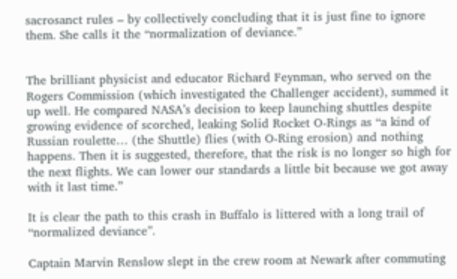sacrosanct rules – by collectively concluding that it is just fine to ignore them. She calls it the “normalization of deviance.”


The brilliant physicist and educator Richard Feynman, who served on the Rogers Commission (which investigated the Challenger accident), summed it up well. He compared NASA’s decision to keep launching shuttles despite growing evidence of scorched, leaking Solid Rocket O-Rings as “a kind of Russian roulette… (the Shuttle) flies (with O-Ring erosion) and nothing happens. Then it is suggested, therefore, that the risk is no longer so high for the next flights. We can lower our standards a little bit because we got away with it last time.”

It is clear the path to this crash in Buffalo is littered with a long trail of “normalized deviance”.

Captain Marvin Renslow slept in the crew room at Newark after commuting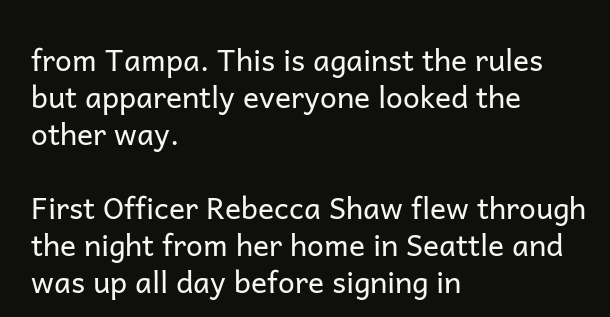from Tampa. This is against the rules but apparently everyone looked the other way.

First Officer Rebecca Shaw flew through the night from her home in Seattle and was up all day before signing in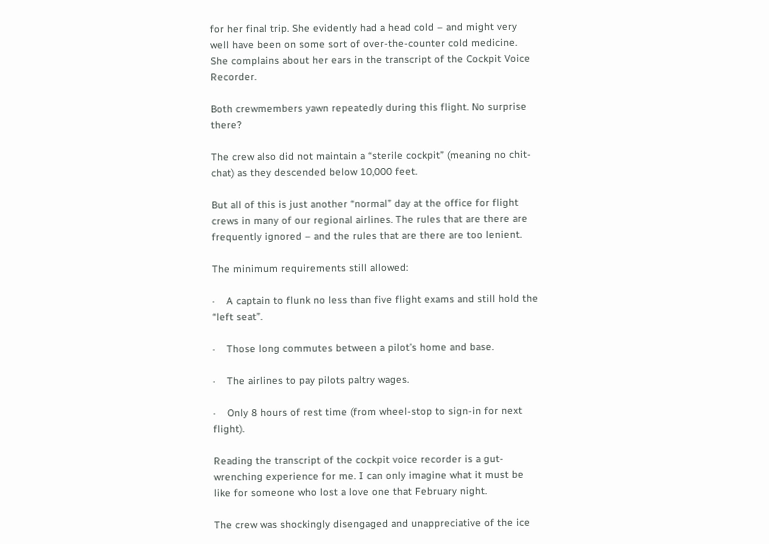for her final trip. She evidently had a head cold – and might very well have been on some sort of over-the-counter cold medicine. She complains about her ears in the transcript of the Cockpit Voice Recorder.

Both crewmembers yawn repeatedly during this flight. No surprise there?

The crew also did not maintain a “sterile cockpit” (meaning no chit-chat) as they descended below 10,000 feet.

But all of this is just another “normal” day at the office for flight crews in many of our regional airlines. The rules that are there are frequently ignored – and the rules that are there are too lenient.

The minimum requirements still allowed:

·    A captain to flunk no less than five flight exams and still hold the “left seat”.

·    Those long commutes between a pilot’s home and base.

·    The airlines to pay pilots paltry wages.

·    Only 8 hours of rest time (from wheel-stop to sign-in for next flight).

Reading the transcript of the cockpit voice recorder is a gut-wrenching experience for me. I can only imagine what it must be like for someone who lost a love one that February night.

The crew was shockingly disengaged and unappreciative of the ice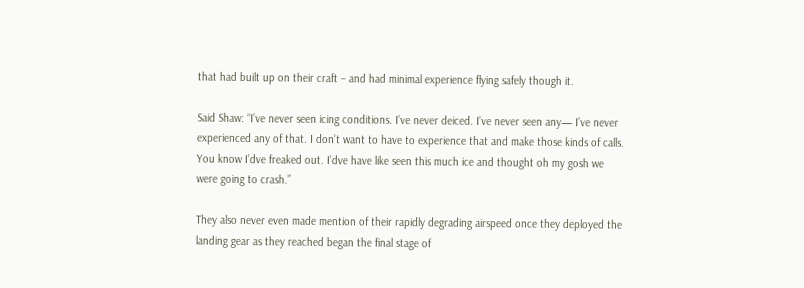that had built up on their craft – and had minimal experience flying safely though it.

Said Shaw: “I’ve never seen icing conditions. I’ve never deiced. I’ve never seen any— I’ve never experienced any of that. I don’t want to have to experience that and make those kinds of calls. You know I’dve freaked out. I’dve have like seen this much ice and thought oh my gosh we were going to crash.”

They also never even made mention of their rapidly degrading airspeed once they deployed the landing gear as they reached began the final stage of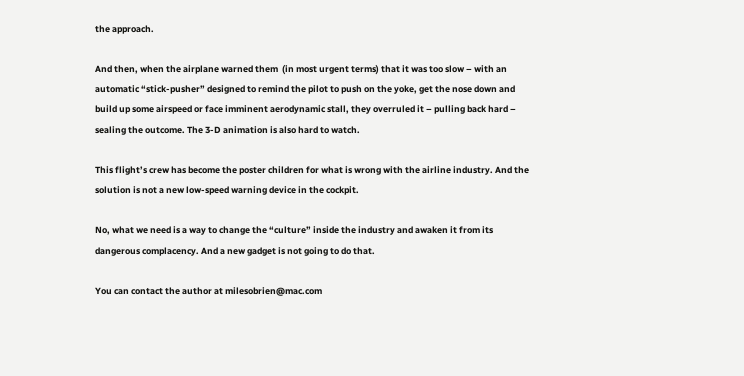the approach.

And then, when the airplane warned them  (in most urgent terms) that it was too slow – with an automatic “stick-pusher” designed to remind the pilot to push on the yoke, get the nose down and build up some airspeed or face imminent aerodynamic stall, they overruled it – pulling back hard – sealing the outcome. The 3-D animation is also hard to watch.

This flight’s crew has become the poster children for what is wrong with the airline industry. And the solution is not a new low-speed warning device in the cockpit.

No, what we need is a way to change the “culture” inside the industry and awaken it from its dangerous complacency. And a new gadget is not going to do that.

You can contact the author at milesobrien@mac.com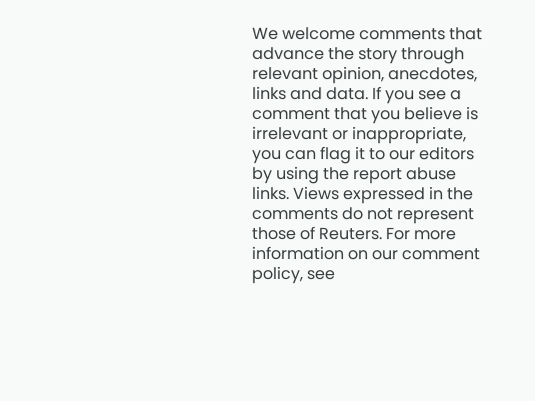We welcome comments that advance the story through relevant opinion, anecdotes, links and data. If you see a comment that you believe is irrelevant or inappropriate, you can flag it to our editors by using the report abuse links. Views expressed in the comments do not represent those of Reuters. For more information on our comment policy, see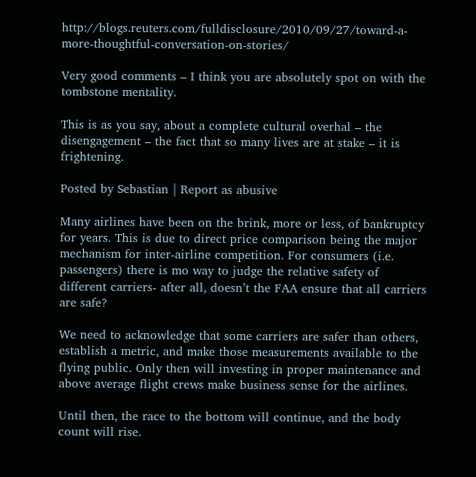http://blogs.reuters.com/fulldisclosure/2010/09/27/toward-a-more-thoughtful-conversation-on-stories/

Very good comments – I think you are absolutely spot on with the tombstone mentality.

This is as you say, about a complete cultural overhal – the disengagement – the fact that so many lives are at stake – it is frightening.

Posted by Sebastian | Report as abusive

Many airlines have been on the brink, more or less, of bankruptcy for years. This is due to direct price comparison being the major mechanism for inter-airline competition. For consumers (i.e. passengers) there is mo way to judge the relative safety of different carriers- after all, doesn’t the FAA ensure that all carriers are safe?

We need to acknowledge that some carriers are safer than others, establish a metric, and make those measurements available to the flying public. Only then will investing in proper maintenance and above average flight crews make business sense for the airlines.

Until then, the race to the bottom will continue, and the body count will rise.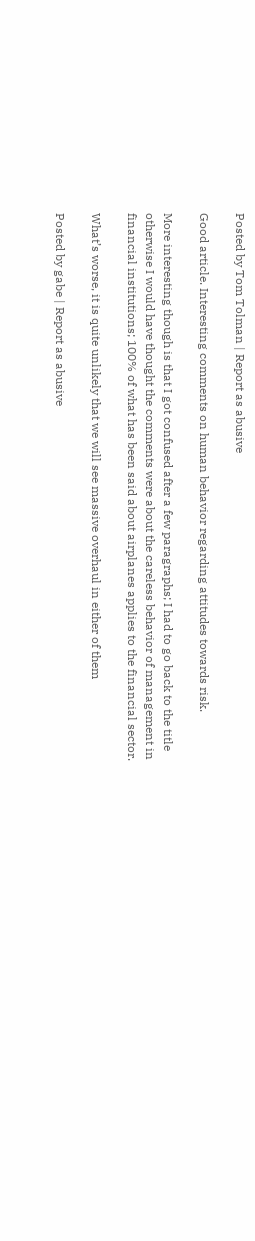Posted by Tom Tolman | Report as abusive

Good article. Interesting comments on human behavior regarding attitudes towards risk.

More interesting though is that I got confused after a few paragraphs; I had to go back to the title otherwise I would have thought the comments were about the careless behavior of management in financial institutions; 100% of what has been said about airplanes applies to the financial sector.

What’s worse, it is quite unlikely that we will see massive overhaul in either of them

Posted by gabe | Report as abusive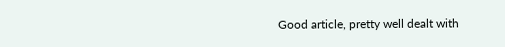Good article, pretty well dealt with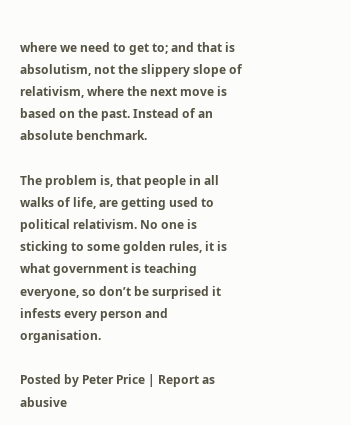where we need to get to; and that is absolutism, not the slippery slope of relativism, where the next move is based on the past. Instead of an absolute benchmark.

The problem is, that people in all walks of life, are getting used to political relativism. No one is sticking to some golden rules, it is what government is teaching everyone, so don’t be surprised it infests every person and organisation.

Posted by Peter Price | Report as abusive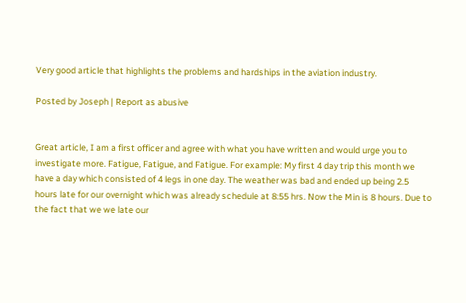Very good article that highlights the problems and hardships in the aviation industry.

Posted by Joseph | Report as abusive


Great article, I am a first officer and agree with what you have written and would urge you to investigate more. Fatigue, Fatigue, and Fatigue. For example: My first 4 day trip this month we have a day which consisted of 4 legs in one day. The weather was bad and ended up being 2.5 hours late for our overnight which was already schedule at 8:55 hrs. Now the Min is 8 hours. Due to the fact that we we late our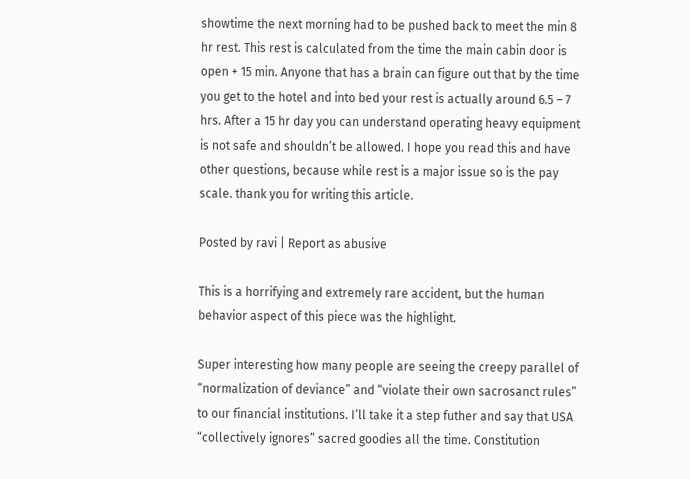showtime the next morning had to be pushed back to meet the min 8 hr rest. This rest is calculated from the time the main cabin door is open + 15 min. Anyone that has a brain can figure out that by the time you get to the hotel and into bed your rest is actually around 6.5 – 7 hrs. After a 15 hr day you can understand operating heavy equipment is not safe and shouldn’t be allowed. I hope you read this and have other questions, because while rest is a major issue so is the pay scale. thank you for writing this article.

Posted by ravi | Report as abusive

This is a horrifying and extremely rare accident, but the human behavior aspect of this piece was the highlight.

Super interesting how many people are seeing the creepy parallel of “normalization of deviance” and “violate their own sacrosanct rules” to our financial institutions. I’ll take it a step futher and say that USA “collectively ignores” sacred goodies all the time. Constitution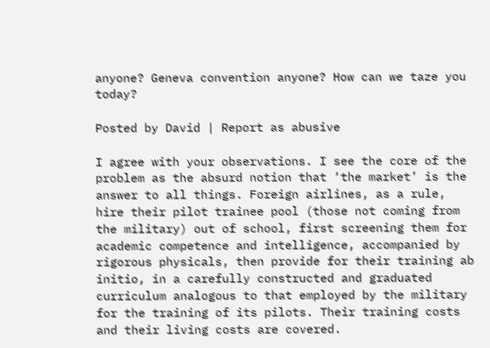anyone? Geneva convention anyone? How can we taze you today?

Posted by David | Report as abusive

I agree with your observations. I see the core of the problem as the absurd notion that ‘the market’ is the answer to all things. Foreign airlines, as a rule, hire their pilot trainee pool (those not coming from the military) out of school, first screening them for academic competence and intelligence, accompanied by rigorous physicals, then provide for their training ab initio, in a carefully constructed and graduated curriculum analogous to that employed by the military for the training of its pilots. Their training costs and their living costs are covered.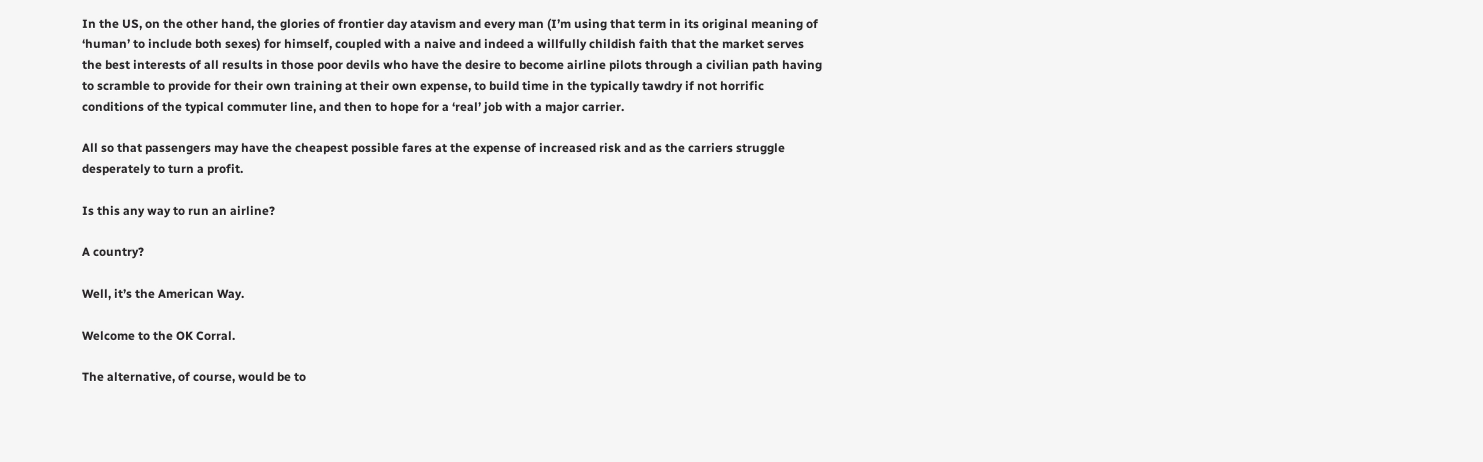In the US, on the other hand, the glories of frontier day atavism and every man (I’m using that term in its original meaning of ‘human’ to include both sexes) for himself, coupled with a naive and indeed a willfully childish faith that the market serves the best interests of all results in those poor devils who have the desire to become airline pilots through a civilian path having to scramble to provide for their own training at their own expense, to build time in the typically tawdry if not horrific conditions of the typical commuter line, and then to hope for a ‘real’ job with a major carrier.

All so that passengers may have the cheapest possible fares at the expense of increased risk and as the carriers struggle desperately to turn a profit.

Is this any way to run an airline?

A country?

Well, it’s the American Way.

Welcome to the OK Corral.

The alternative, of course, would be to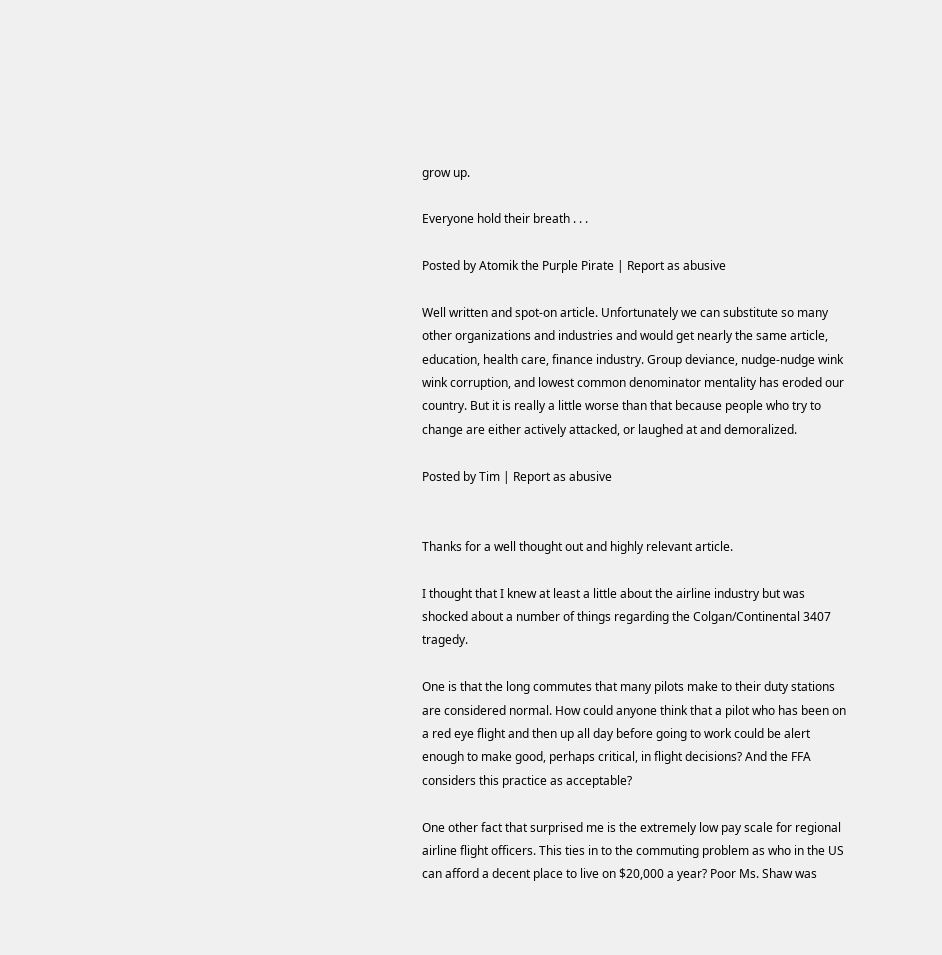grow up.

Everyone hold their breath . . .

Posted by Atomik the Purple Pirate | Report as abusive

Well written and spot-on article. Unfortunately we can substitute so many other organizations and industries and would get nearly the same article, education, health care, finance industry. Group deviance, nudge-nudge wink wink corruption, and lowest common denominator mentality has eroded our country. But it is really a little worse than that because people who try to change are either actively attacked, or laughed at and demoralized.

Posted by Tim | Report as abusive


Thanks for a well thought out and highly relevant article.

I thought that I knew at least a little about the airline industry but was shocked about a number of things regarding the Colgan/Continental 3407 tragedy.

One is that the long commutes that many pilots make to their duty stations are considered normal. How could anyone think that a pilot who has been on a red eye flight and then up all day before going to work could be alert enough to make good, perhaps critical, in flight decisions? And the FFA considers this practice as acceptable?

One other fact that surprised me is the extremely low pay scale for regional airline flight officers. This ties in to the commuting problem as who in the US can afford a decent place to live on $20,000 a year? Poor Ms. Shaw was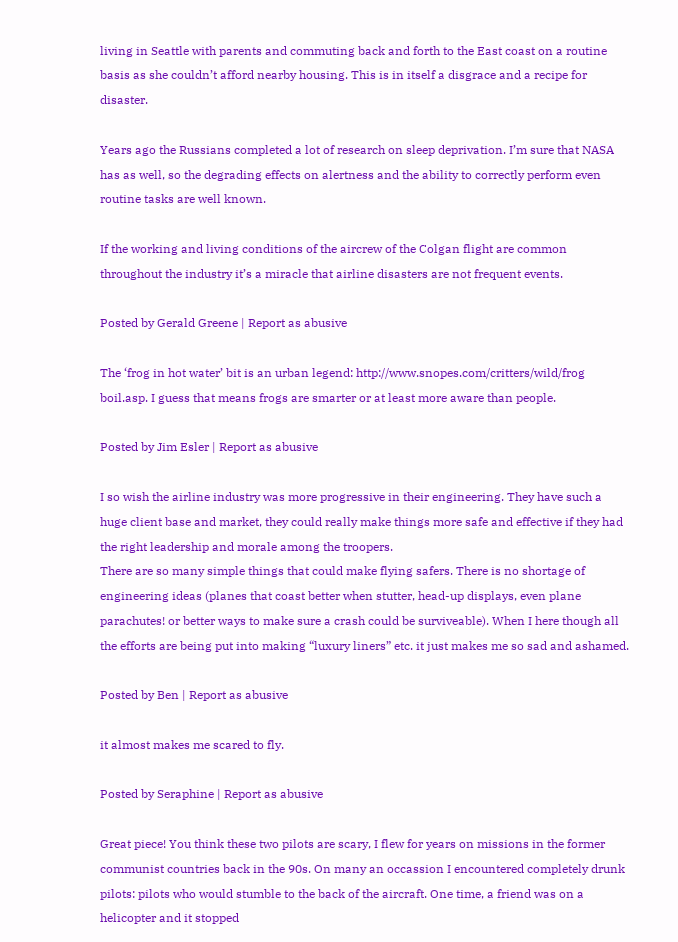living in Seattle with parents and commuting back and forth to the East coast on a routine basis as she couldn’t afford nearby housing. This is in itself a disgrace and a recipe for disaster.

Years ago the Russians completed a lot of research on sleep deprivation. I’m sure that NASA has as well, so the degrading effects on alertness and the ability to correctly perform even routine tasks are well known.

If the working and living conditions of the aircrew of the Colgan flight are common throughout the industry it’s a miracle that airline disasters are not frequent events.

Posted by Gerald Greene | Report as abusive

The ‘frog in hot water’ bit is an urban legend: http://www.snopes.com/critters/wild/frog boil.asp. I guess that means frogs are smarter or at least more aware than people.

Posted by Jim Esler | Report as abusive

I so wish the airline industry was more progressive in their engineering. They have such a huge client base and market, they could really make things more safe and effective if they had the right leadership and morale among the troopers.
There are so many simple things that could make flying safers. There is no shortage of engineering ideas (planes that coast better when stutter, head-up displays, even plane parachutes! or better ways to make sure a crash could be surviveable). When I here though all the efforts are being put into making “luxury liners” etc. it just makes me so sad and ashamed.

Posted by Ben | Report as abusive

it almost makes me scared to fly.

Posted by Seraphine | Report as abusive

Great piece! You think these two pilots are scary, I flew for years on missions in the former communist countries back in the 90s. On many an occassion I encountered completely drunk pilots: pilots who would stumble to the back of the aircraft. One time, a friend was on a helicopter and it stopped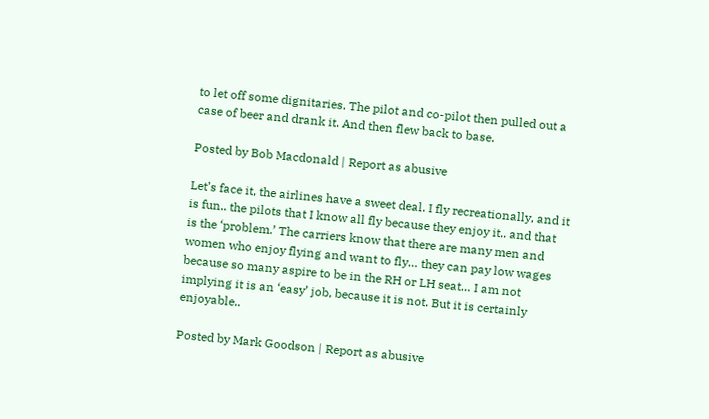to let off some dignitaries. The pilot and co-pilot then pulled out a case of beer and drank it. And then flew back to base.

Posted by Bob Macdonald | Report as abusive

Let’s face it, the airlines have a sweet deal. I fly recreationally, and it is fun.. the pilots that I know all fly because they enjoy it.. and that is the ‘problem.’ The carriers know that there are many men and women who enjoy flying and want to fly… they can pay low wages because so many aspire to be in the RH or LH seat… I am not implying it is an ‘easy’ job, because it is not. But it is certainly enjoyable..

Posted by Mark Goodson | Report as abusive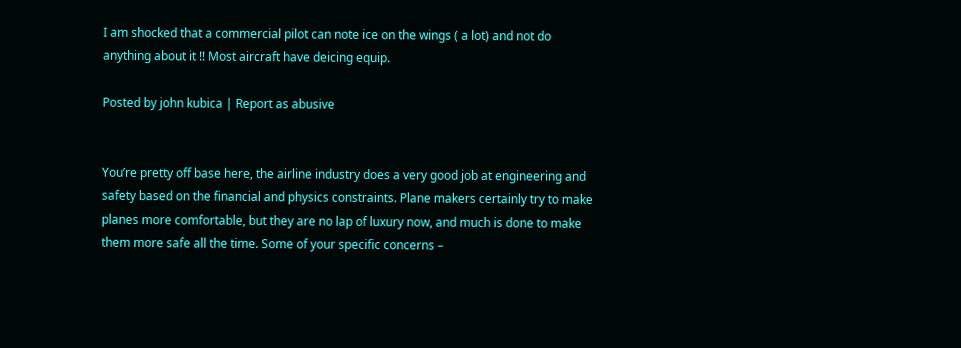I am shocked that a commercial pilot can note ice on the wings ( a lot) and not do anything about it !! Most aircraft have deicing equip.

Posted by john kubica | Report as abusive


You’re pretty off base here, the airline industry does a very good job at engineering and safety based on the financial and physics constraints. Plane makers certainly try to make planes more comfortable, but they are no lap of luxury now, and much is done to make them more safe all the time. Some of your specific concerns –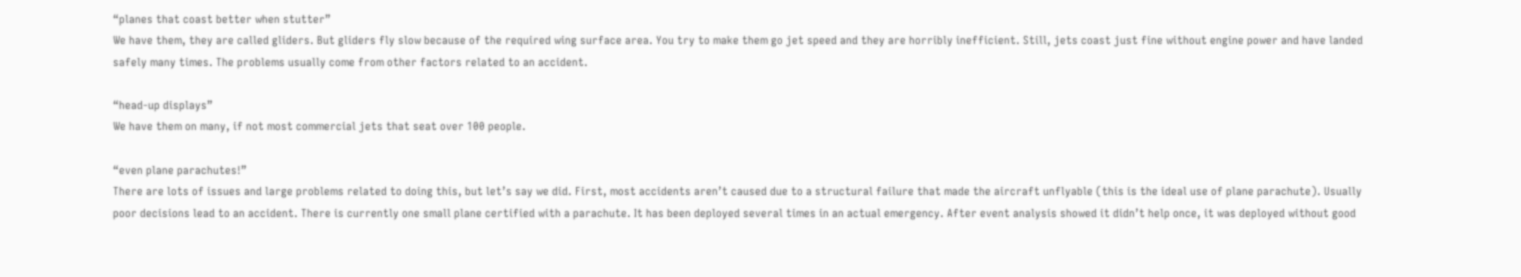“planes that coast better when stutter”
We have them, they are called gliders. But gliders fly slow because of the required wing surface area. You try to make them go jet speed and they are horribly inefficient. Still, jets coast just fine without engine power and have landed safely many times. The problems usually come from other factors related to an accident.

“head-up displays”
We have them on many, if not most commercial jets that seat over 100 people.

“even plane parachutes!”
There are lots of issues and large problems related to doing this, but let’s say we did. First, most accidents aren’t caused due to a structural failure that made the aircraft unflyable (this is the ideal use of plane parachute). Usually poor decisions lead to an accident. There is currently one small plane certified with a parachute. It has been deployed several times in an actual emergency. After event analysis showed it didn’t help once, it was deployed without good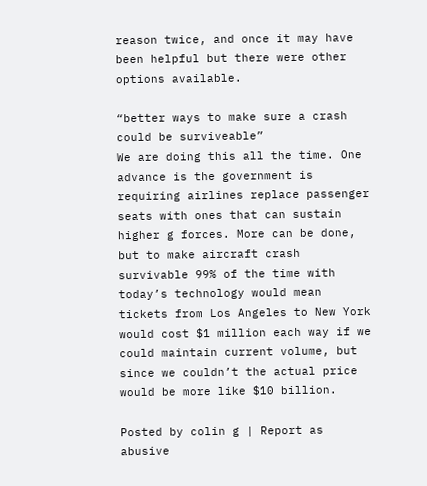reason twice, and once it may have been helpful but there were other options available.

“better ways to make sure a crash could be surviveable”
We are doing this all the time. One advance is the government is requiring airlines replace passenger seats with ones that can sustain higher g forces. More can be done, but to make aircraft crash survivable 99% of the time with today’s technology would mean tickets from Los Angeles to New York would cost $1 million each way if we could maintain current volume, but since we couldn’t the actual price would be more like $10 billion.

Posted by colin g | Report as abusive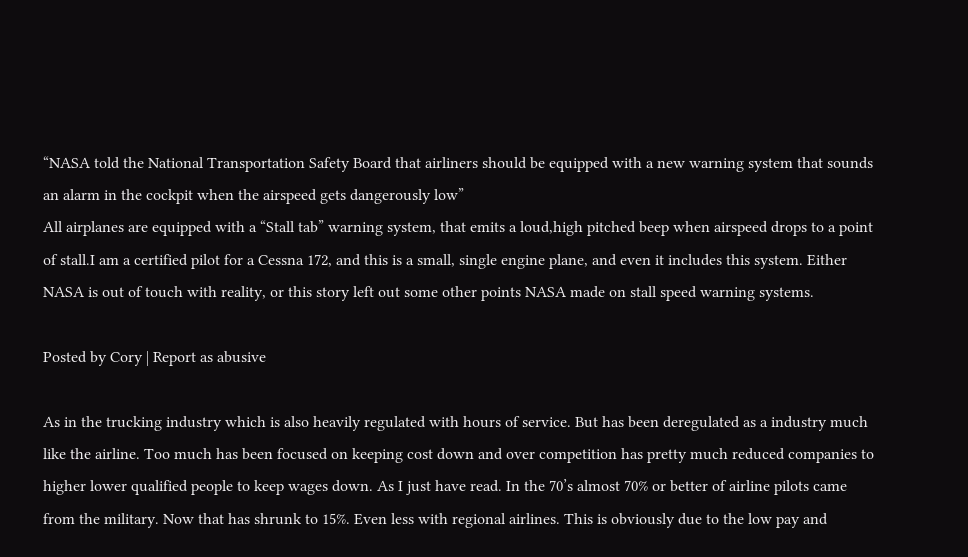“NASA told the National Transportation Safety Board that airliners should be equipped with a new warning system that sounds an alarm in the cockpit when the airspeed gets dangerously low”
All airplanes are equipped with a “Stall tab” warning system, that emits a loud,high pitched beep when airspeed drops to a point of stall.I am a certified pilot for a Cessna 172, and this is a small, single engine plane, and even it includes this system. Either NASA is out of touch with reality, or this story left out some other points NASA made on stall speed warning systems.

Posted by Cory | Report as abusive

As in the trucking industry which is also heavily regulated with hours of service. But has been deregulated as a industry much like the airline. Too much has been focused on keeping cost down and over competition has pretty much reduced companies to higher lower qualified people to keep wages down. As I just have read. In the 70’s almost 70% or better of airline pilots came from the military. Now that has shrunk to 15%. Even less with regional airlines. This is obviously due to the low pay and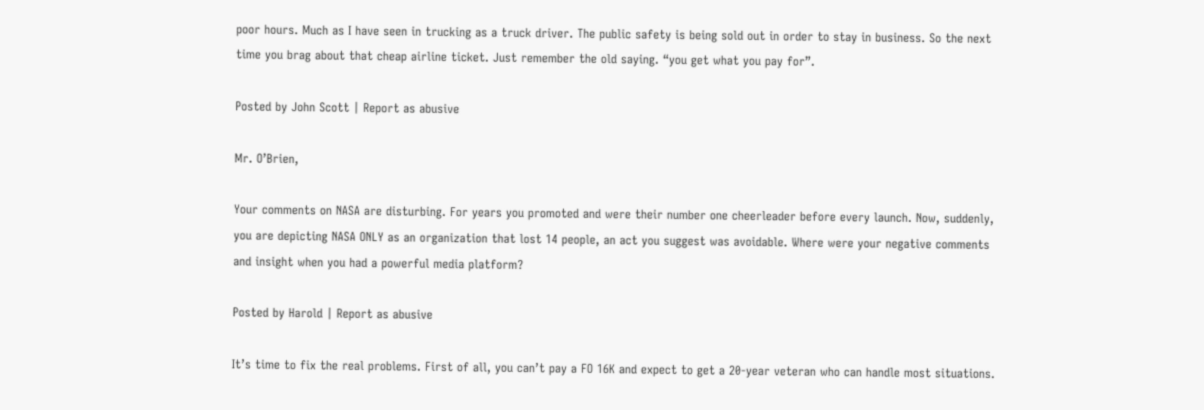poor hours. Much as I have seen in trucking as a truck driver. The public safety is being sold out in order to stay in business. So the next time you brag about that cheap airline ticket. Just remember the old saying. “you get what you pay for”.

Posted by John Scott | Report as abusive

Mr. O’Brien,

Your comments on NASA are disturbing. For years you promoted and were their number one cheerleader before every launch. Now, suddenly, you are depicting NASA ONLY as an organization that lost 14 people, an act you suggest was avoidable. Where were your negative comments and insight when you had a powerful media platform?

Posted by Harold | Report as abusive

It’s time to fix the real problems. First of all, you can’t pay a FO 16K and expect to get a 20-year veteran who can handle most situations.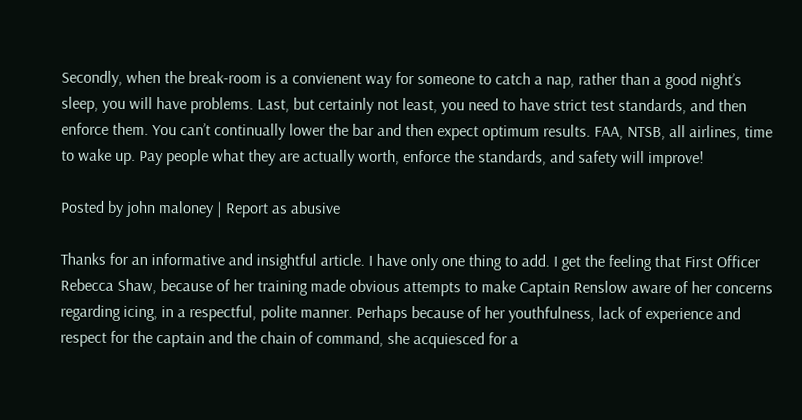Secondly, when the break-room is a convienent way for someone to catch a nap, rather than a good night’s sleep, you will have problems. Last, but certainly not least, you need to have strict test standards, and then enforce them. You can’t continually lower the bar and then expect optimum results. FAA, NTSB, all airlines, time to wake up. Pay people what they are actually worth, enforce the standards, and safety will improve!

Posted by john maloney | Report as abusive

Thanks for an informative and insightful article. I have only one thing to add. I get the feeling that First Officer Rebecca Shaw, because of her training made obvious attempts to make Captain Renslow aware of her concerns regarding icing, in a respectful, polite manner. Perhaps because of her youthfulness, lack of experience and respect for the captain and the chain of command, she acquiesced for a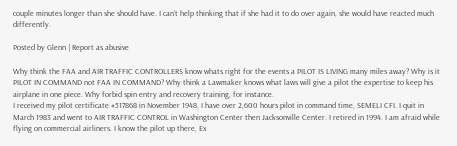couple minutes longer than she should have. I can’t help thinking that if she had it to do over again, she would have reacted much differently.

Posted by Glenn | Report as abusive

Why think the FAA and AIR TRAFFIC CONTROLLERS know whats right for the events a PILOT IS LIVING many miles away? Why is it PILOT IN COMMAND not FAA IN COMMAND? Why think a Lawmaker knows what laws will give a pilot the expertise to keep his airplane in one piece. Why forbid spin entry and recovery training, for instance.
I received my pilot certificate #517868 in November 1948, I have over 2,600 hours pilot in command time, SEMELI CFI. I quit in March 1983 and went to AIR TRAFFIC CONTROL in Washington Center then Jacksonville Center. I retired in 1994. I am afraid while flying on commercial airliners. I know the pilot up there, Ex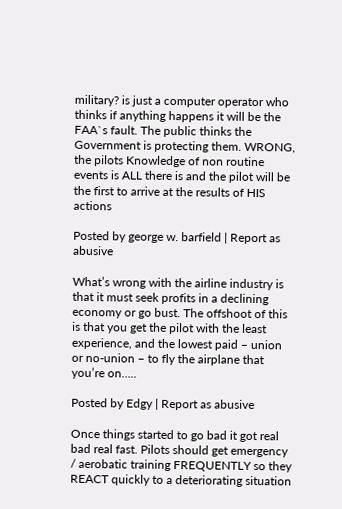military? is just a computer operator who thinks if anything happens it will be the FAA`s fault. The public thinks the Government is protecting them. WRONG, the pilots Knowledge of non routine events is ALL there is and the pilot will be the first to arrive at the results of HIS actions

Posted by george w. barfield | Report as abusive

What’s wrong with the airline industry is that it must seek profits in a declining economy or go bust. The offshoot of this is that you get the pilot with the least experience, and the lowest paid – union or no-union – to fly the airplane that you’re on…..

Posted by Edgy | Report as abusive

Once things started to go bad it got real bad real fast. Pilots should get emergency / aerobatic training FREQUENTLY so they REACT quickly to a deteriorating situation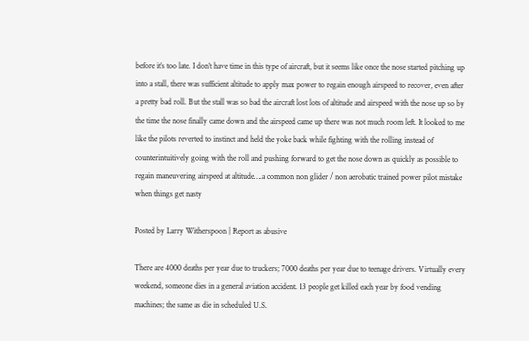before it’s too late. I don’t have time in this type of aircraft, but it seems like once the nose started pitching up into a stall, there was sufficient altitude to apply max power to regain enough airspeed to recover, even after a pretty bad roll. But the stall was so bad the aircraft lost lots of altitude and airspeed with the nose up so by the time the nose finally came down and the airspeed came up there was not much room left. It looked to me like the pilots reverted to instinct and held the yoke back while fighting with the rolling instead of counterintuitively going with the roll and pushing forward to get the nose down as quickly as possible to regain maneuvering airspeed at altitude….a common non glider / non aerobatic trained power pilot mistake when things get nasty

Posted by Larry Witherspoon | Report as abusive

There are 4000 deaths per year due to truckers; 7000 deaths per year due to teenage drivers. Virtually every weekend, someone dies in a general aviation accident. 13 people get killed each year by food vending machines; the same as die in scheduled U.S.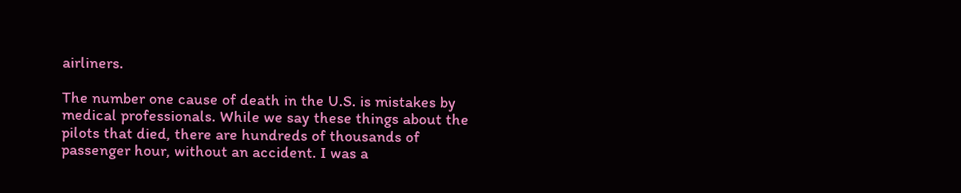airliners.

The number one cause of death in the U.S. is mistakes by medical professionals. While we say these things about the pilots that died, there are hundreds of thousands of passenger hour, without an accident. I was a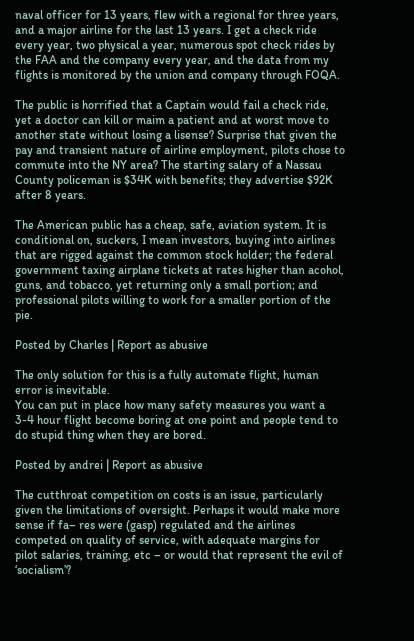naval officer for 13 years, flew with a regional for three years, and a major airline for the last 13 years. I get a check ride every year, two physical a year, numerous spot check rides by the FAA and the company every year, and the data from my flights is monitored by the union and company through FOQA.

The public is horrified that a Captain would fail a check ride, yet a doctor can kill or maim a patient and at worst move to another state without losing a lisense? Surprise that given the pay and transient nature of airline employment, pilots chose to commute into the NY area? The starting salary of a Nassau County policeman is $34K with benefits; they advertise $92K after 8 years.

The American public has a cheap, safe, aviation system. It is conditional on, suckers, I mean investors, buying into airlines that are rigged against the common stock holder; the federal government taxing airplane tickets at rates higher than acohol, guns, and tobacco, yet returning only a small portion; and professional pilots willing to work for a smaller portion of the pie.

Posted by Charles | Report as abusive

The only solution for this is a fully automate flight, human error is inevitable.
You can put in place how many safety measures you want a 3-4 hour flight become boring at one point and people tend to do stupid thing when they are bored.

Posted by andrei | Report as abusive

The cutthroat competition on costs is an issue, particularly given the limitations of oversight. Perhaps it would make more sense if fa– res were (gasp) regulated and the airlines competed on quality of service, with adequate margins for pilot salaries, training, etc – or would that represent the evil of ‘socialism’?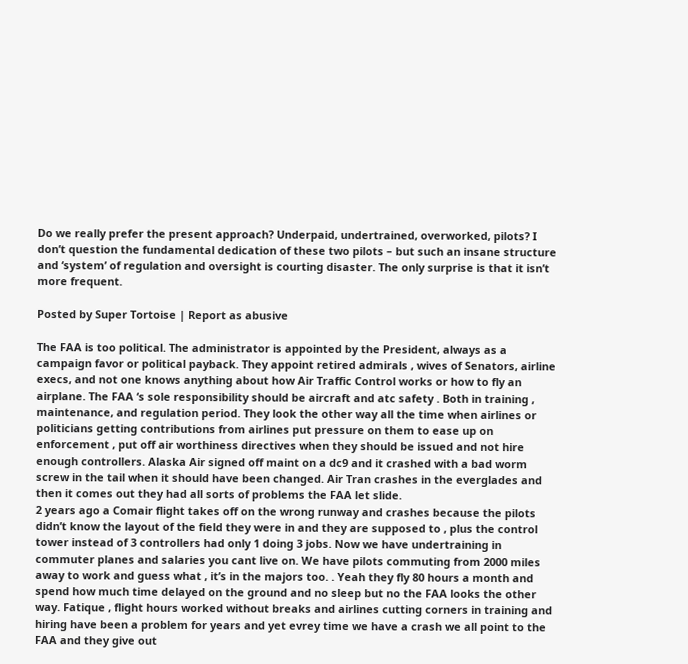Do we really prefer the present approach? Underpaid, undertrained, overworked, pilots? I don’t question the fundamental dedication of these two pilots – but such an insane structure and ‘system’ of regulation and oversight is courting disaster. The only surprise is that it isn’t more frequent.

Posted by Super Tortoise | Report as abusive

The FAA is too political. The administrator is appointed by the President, always as a campaign favor or political payback. They appoint retired admirals , wives of Senators, airline execs, and not one knows anything about how Air Traffic Control works or how to fly an airplane. The FAA ‘s sole responsibility should be aircraft and atc safety . Both in training , maintenance, and regulation period. They look the other way all the time when airlines or politicians getting contributions from airlines put pressure on them to ease up on enforcement , put off air worthiness directives when they should be issued and not hire enough controllers. Alaska Air signed off maint on a dc9 and it crashed with a bad worm screw in the tail when it should have been changed. Air Tran crashes in the everglades and then it comes out they had all sorts of problems the FAA let slide.
2 years ago a Comair flight takes off on the wrong runway and crashes because the pilots didn’t know the layout of the field they were in and they are supposed to , plus the control tower instead of 3 controllers had only 1 doing 3 jobs. Now we have undertraining in commuter planes and salaries you cant live on. We have pilots commuting from 2000 miles away to work and guess what , it’s in the majors too. . Yeah they fly 80 hours a month and spend how much time delayed on the ground and no sleep but no the FAA looks the other way. Fatique , flight hours worked without breaks and airlines cutting corners in training and hiring have been a problem for years and yet evrey time we have a crash we all point to the FAA and they give out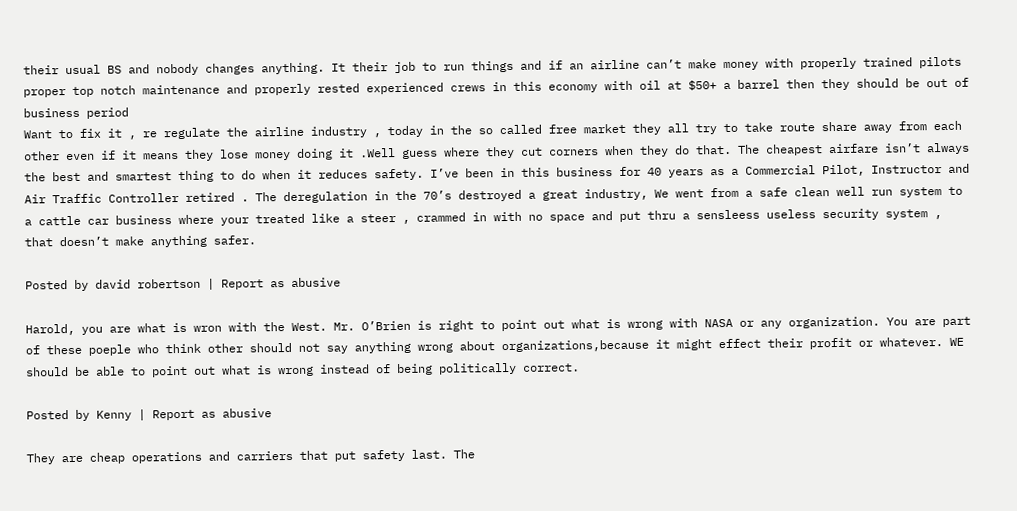their usual BS and nobody changes anything. It their job to run things and if an airline can’t make money with properly trained pilots proper top notch maintenance and properly rested experienced crews in this economy with oil at $50+ a barrel then they should be out of business period
Want to fix it , re regulate the airline industry , today in the so called free market they all try to take route share away from each other even if it means they lose money doing it .Well guess where they cut corners when they do that. The cheapest airfare isn’t always the best and smartest thing to do when it reduces safety. I’ve been in this business for 40 years as a Commercial Pilot, Instructor and Air Traffic Controller retired . The deregulation in the 70’s destroyed a great industry, We went from a safe clean well run system to a cattle car business where your treated like a steer , crammed in with no space and put thru a sensleess useless security system , that doesn’t make anything safer.

Posted by david robertson | Report as abusive

Harold, you are what is wron with the West. Mr. O’Brien is right to point out what is wrong with NASA or any organization. You are part of these poeple who think other should not say anything wrong about organizations,because it might effect their profit or whatever. WE should be able to point out what is wrong instead of being politically correct.

Posted by Kenny | Report as abusive

They are cheap operations and carriers that put safety last. The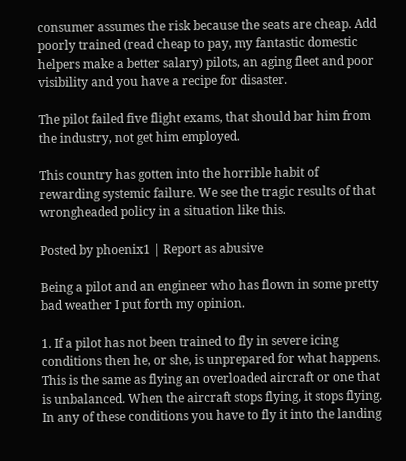consumer assumes the risk because the seats are cheap. Add poorly trained (read cheap to pay, my fantastic domestic helpers make a better salary) pilots, an aging fleet and poor visibility and you have a recipe for disaster.

The pilot failed five flight exams, that should bar him from the industry, not get him employed.

This country has gotten into the horrible habit of rewarding systemic failure. We see the tragic results of that wrongheaded policy in a situation like this.

Posted by phoenix1 | Report as abusive

Being a pilot and an engineer who has flown in some pretty bad weather I put forth my opinion.

1. If a pilot has not been trained to fly in severe icing conditions then he, or she, is unprepared for what happens. This is the same as flying an overloaded aircraft or one that is unbalanced. When the aircraft stops flying, it stops flying. In any of these conditions you have to fly it into the landing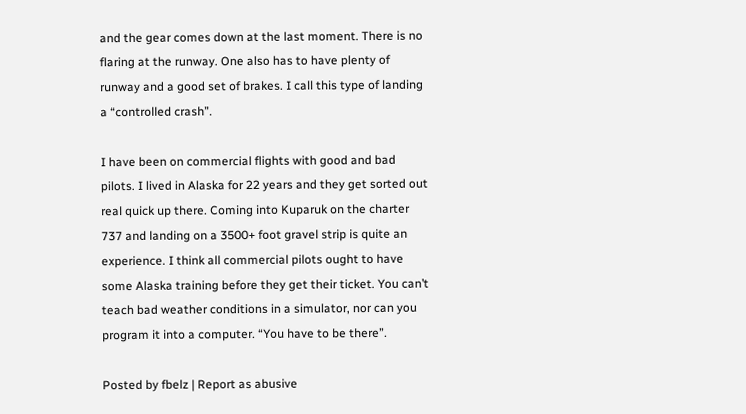and the gear comes down at the last moment. There is no flaring at the runway. One also has to have plenty of runway and a good set of brakes. I call this type of landing a “controlled crash”.

I have been on commercial flights with good and bad pilots. I lived in Alaska for 22 years and they get sorted out real quick up there. Coming into Kuparuk on the charter 737 and landing on a 3500+ foot gravel strip is quite an experience. I think all commercial pilots ought to have some Alaska training before they get their ticket. You can’t teach bad weather conditions in a simulator, nor can you program it into a computer. “You have to be there”.

Posted by fbelz | Report as abusive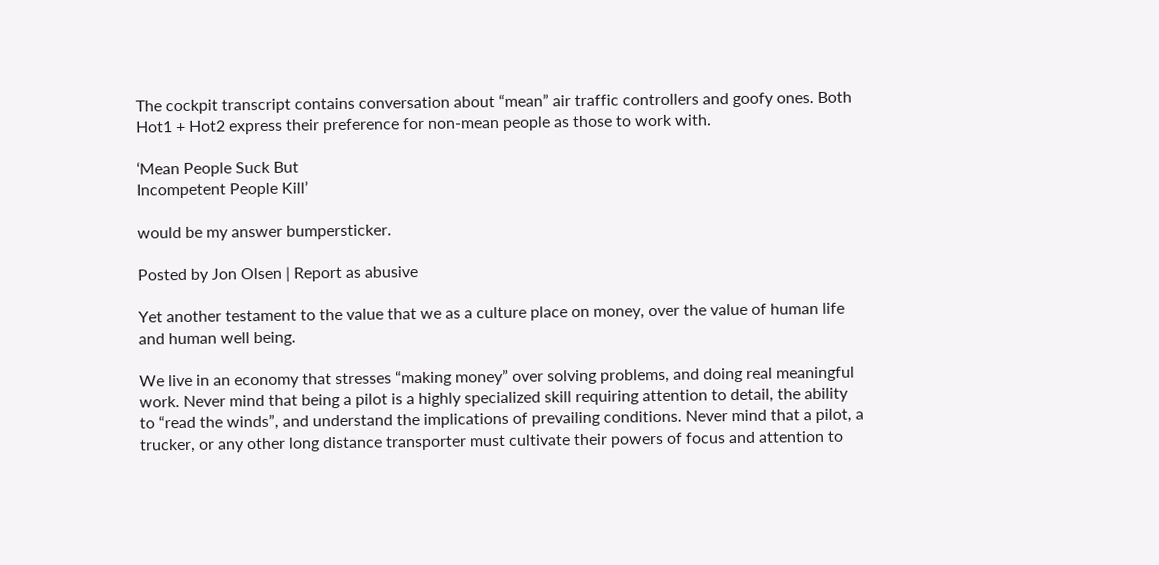The cockpit transcript contains conversation about “mean” air traffic controllers and goofy ones. Both Hot1 + Hot2 express their preference for non-mean people as those to work with.

‘Mean People Suck But
Incompetent People Kill’

would be my answer bumpersticker.

Posted by Jon Olsen | Report as abusive

Yet another testament to the value that we as a culture place on money, over the value of human life and human well being.

We live in an economy that stresses “making money” over solving problems, and doing real meaningful work. Never mind that being a pilot is a highly specialized skill requiring attention to detail, the ability to “read the winds”, and understand the implications of prevailing conditions. Never mind that a pilot, a trucker, or any other long distance transporter must cultivate their powers of focus and attention to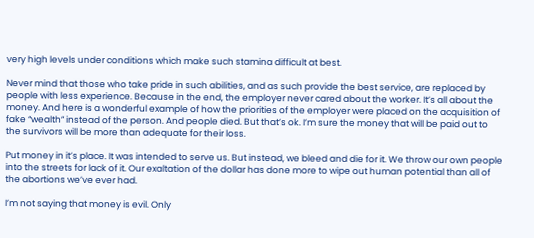very high levels under conditions which make such stamina difficult at best.

Never mind that those who take pride in such abilities, and as such provide the best service, are replaced by people with less experience. Because in the end, the employer never cared about the worker. It’s all about the money. And here is a wonderful example of how the priorities of the employer were placed on the acquisition of fake “wealth” instead of the person. And people died. But that’s ok. I’m sure the money that will be paid out to the survivors will be more than adequate for their loss.

Put money in it’s place. It was intended to serve us. But instead, we bleed and die for it. We throw our own people into the streets for lack of it. Our exaltation of the dollar has done more to wipe out human potential than all of the abortions we’ve ever had.

I’m not saying that money is evil. Only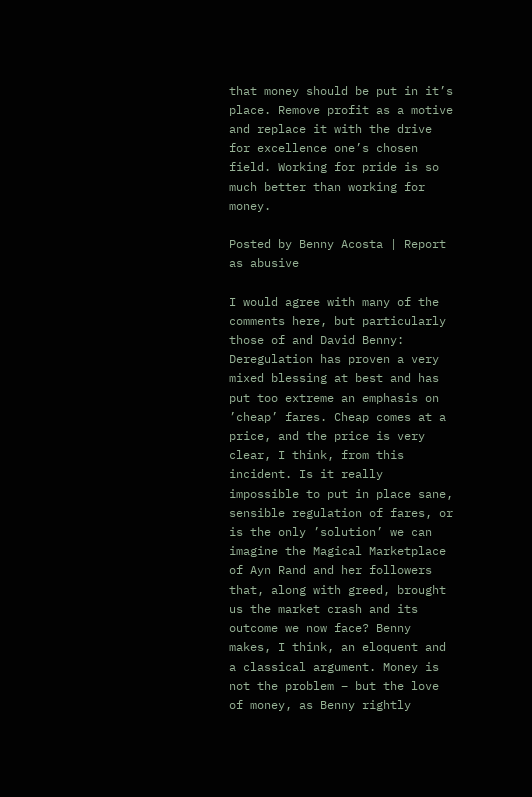that money should be put in it’s place. Remove profit as a motive and replace it with the drive for excellence one’s chosen field. Working for pride is so much better than working for money.

Posted by Benny Acosta | Report as abusive

I would agree with many of the comments here, but particularly those of and David Benny: Deregulation has proven a very mixed blessing at best and has put too extreme an emphasis on ’cheap’ fares. Cheap comes at a price, and the price is very clear, I think, from this incident. Is it really impossible to put in place sane, sensible regulation of fares, or is the only ’solution’ we can imagine the Magical Marketplace of Ayn Rand and her followers that, along with greed, brought us the market crash and its outcome we now face? Benny makes, I think, an eloquent and a classical argument. Money is not the problem – but the love of money, as Benny rightly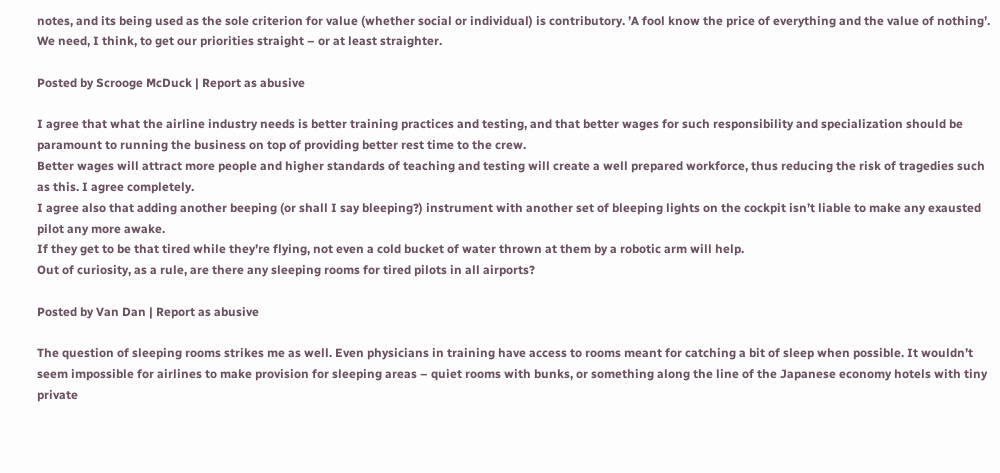notes, and its being used as the sole criterion for value (whether social or individual) is contributory. ’A fool know the price of everything and the value of nothing’. We need, I think, to get our priorities straight – or at least straighter.

Posted by Scrooge McDuck | Report as abusive

I agree that what the airline industry needs is better training practices and testing, and that better wages for such responsibility and specialization should be paramount to running the business on top of providing better rest time to the crew.
Better wages will attract more people and higher standards of teaching and testing will create a well prepared workforce, thus reducing the risk of tragedies such as this. I agree completely.
I agree also that adding another beeping (or shall I say bleeping?) instrument with another set of bleeping lights on the cockpit isn’t liable to make any exausted pilot any more awake.
If they get to be that tired while they’re flying, not even a cold bucket of water thrown at them by a robotic arm will help.
Out of curiosity, as a rule, are there any sleeping rooms for tired pilots in all airports?

Posted by Van Dan | Report as abusive

The question of sleeping rooms strikes me as well. Even physicians in training have access to rooms meant for catching a bit of sleep when possible. It wouldn’t seem impossible for airlines to make provision for sleeping areas – quiet rooms with bunks, or something along the line of the Japanese economy hotels with tiny private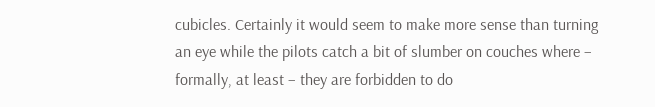cubicles. Certainly it would seem to make more sense than turning an eye while the pilots catch a bit of slumber on couches where – formally, at least – they are forbidden to do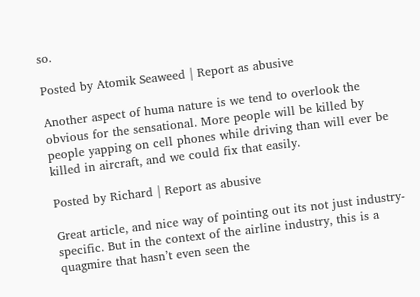so.

Posted by Atomik Seaweed | Report as abusive

Another aspect of huma nature is we tend to overlook the obvious for the sensational. More people will be killed by people yapping on cell phones while driving than will ever be killed in aircraft, and we could fix that easily.

Posted by Richard | Report as abusive

Great article, and nice way of pointing out its not just industry-specific. But in the context of the airline industry, this is a quagmire that hasn’t even seen the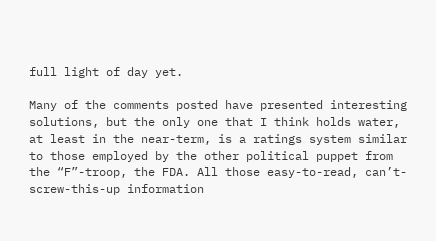full light of day yet.

Many of the comments posted have presented interesting solutions, but the only one that I think holds water, at least in the near-term, is a ratings system similar to those employed by the other political puppet from the “F”-troop, the FDA. All those easy-to-read, can’t-screw-this-up information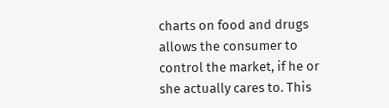charts on food and drugs allows the consumer to control the market, if he or she actually cares to. This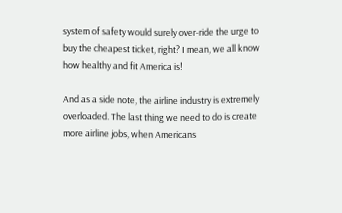system of safety would surely over-ride the urge to buy the cheapest ticket, right? I mean, we all know how healthy and fit America is!

And as a side note, the airline industry is extremely overloaded. The last thing we need to do is create more airline jobs, when Americans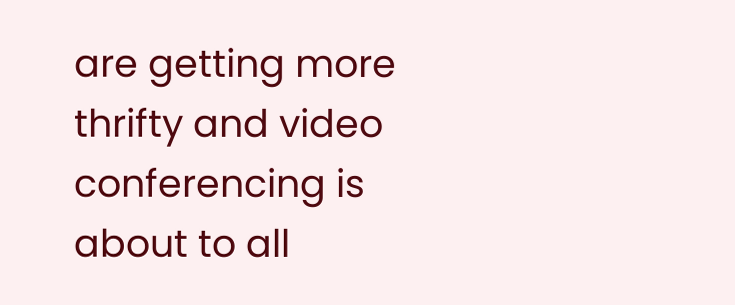are getting more thrifty and video conferencing is about to all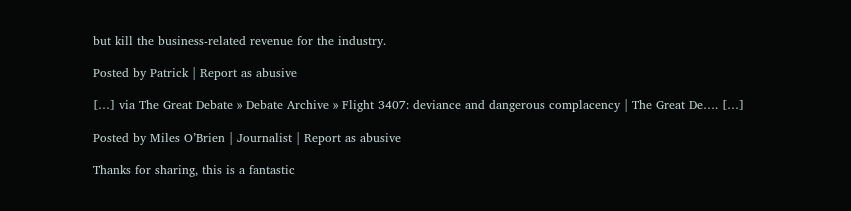but kill the business-related revenue for the industry.

Posted by Patrick | Report as abusive

[…] via The Great Debate » Debate Archive » Flight 3407: deviance and dangerous complacency | The Great De…. […]

Posted by Miles O’Brien | Journalist | Report as abusive

Thanks for sharing, this is a fantastic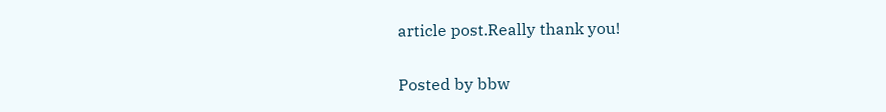article post.Really thank you!

Posted by bbw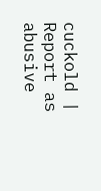cuckold | Report as abusive